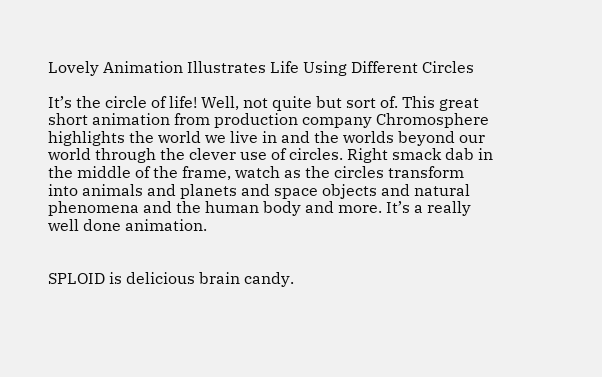Lovely Animation Illustrates Life Using Different Circles

It’s the circle of life! Well, not quite but sort of. This great short animation from production company Chromosphere highlights the world we live in and the worlds beyond our world through the clever use of circles. Right smack dab in the middle of the frame, watch as the circles transform into animals and planets and space objects and natural phenomena and the human body and more. It’s a really well done animation.


SPLOID is delicious brain candy.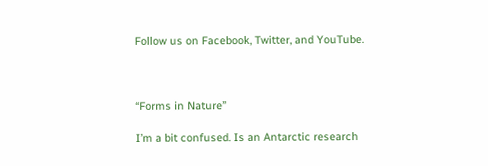Follow us on Facebook, Twitter, and YouTube.



“Forms in Nature”

I’m a bit confused. Is an Antarctic research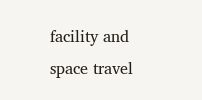facility and space travel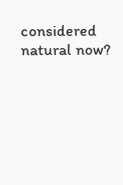considered natural now?